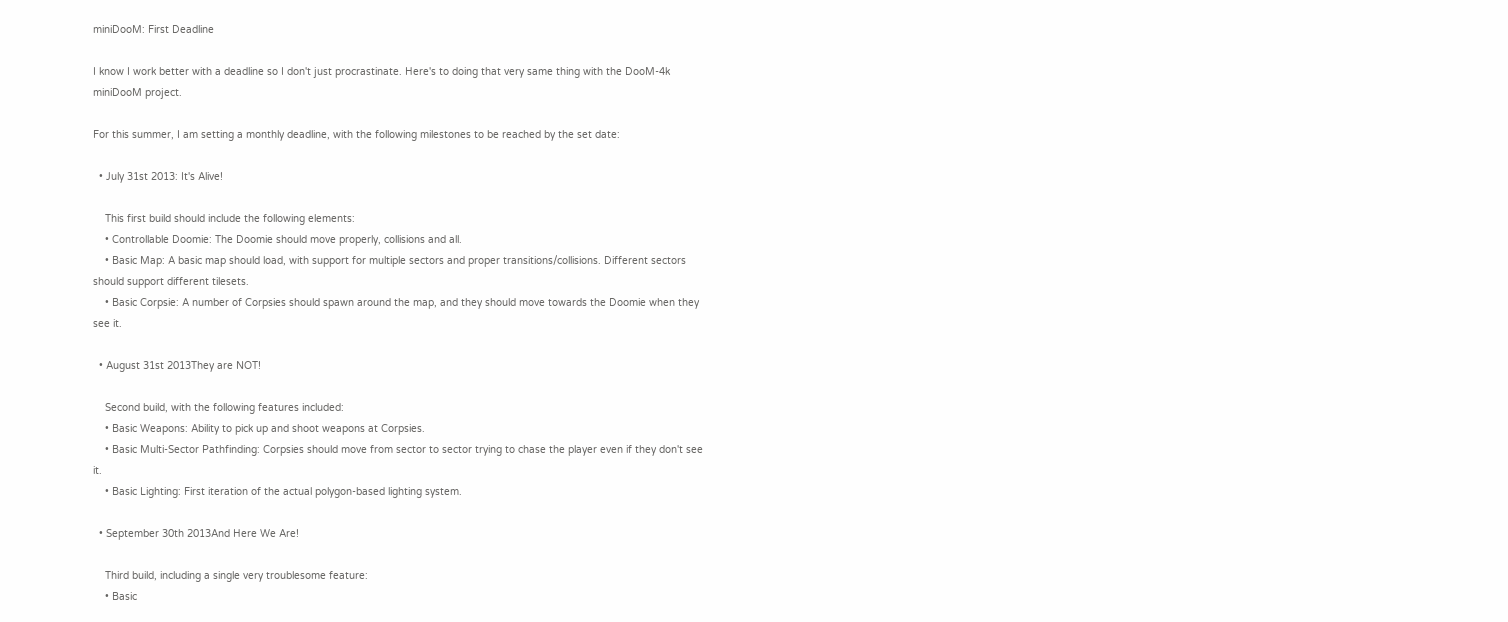miniDooM: First Deadline

I know I work better with a deadline so I don't just procrastinate. Here's to doing that very same thing with the DooM-4k miniDooM project.

For this summer, I am setting a monthly deadline, with the following milestones to be reached by the set date:

  • July 31st 2013: It's Alive!

    This first build should include the following elements:
    • Controllable Doomie: The Doomie should move properly, collisions and all.
    • Basic Map: A basic map should load, with support for multiple sectors and proper transitions/collisions. Different sectors should support different tilesets.
    • Basic Corpsie: A number of Corpsies should spawn around the map, and they should move towards the Doomie when they see it.

  • August 31st 2013They are NOT!

    Second build, with the following features included:
    • Basic Weapons: Ability to pick up and shoot weapons at Corpsies.
    • Basic Multi-Sector Pathfinding: Corpsies should move from sector to sector trying to chase the player even if they don't see it.
    • Basic Lighting: First iteration of the actual polygon-based lighting system.

  • September 30th 2013And Here We Are!

    Third build, including a single very troublesome feature:
    • Basic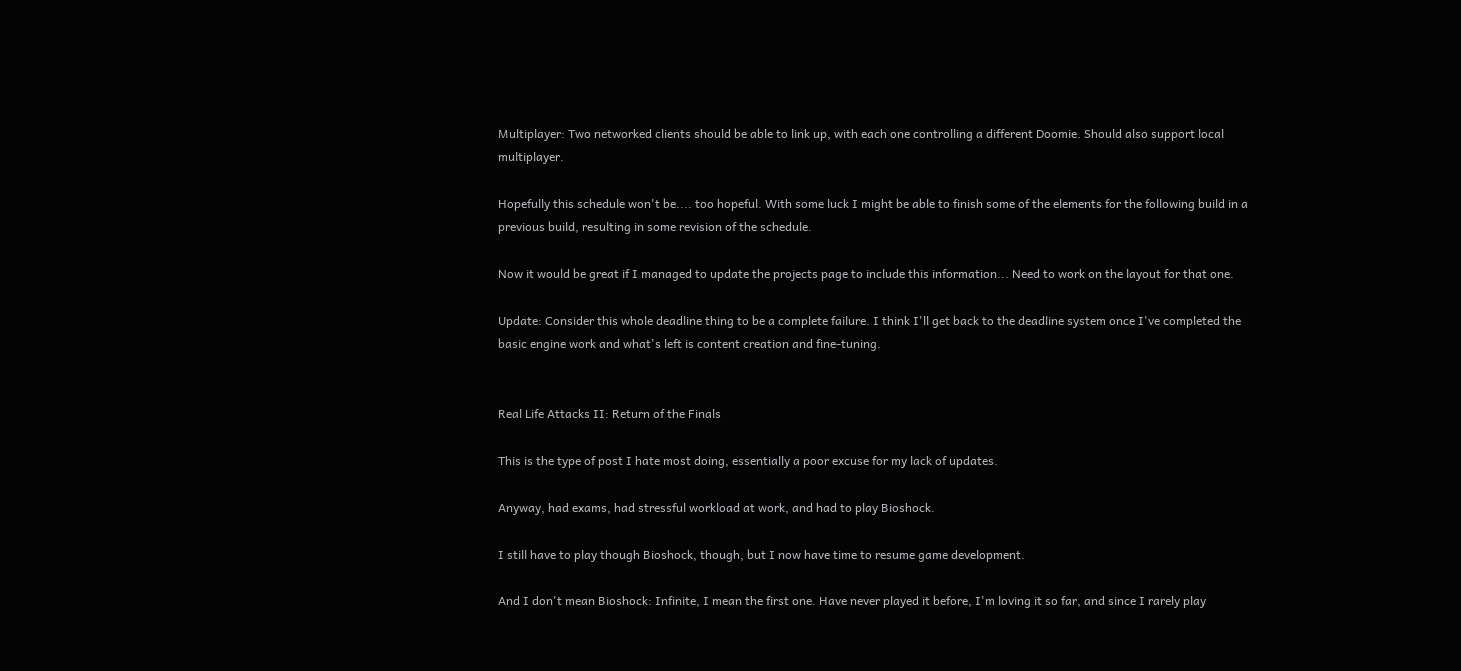Multiplayer: Two networked clients should be able to link up, with each one controlling a different Doomie. Should also support local multiplayer.

Hopefully this schedule won't be.... too hopeful. With some luck I might be able to finish some of the elements for the following build in a previous build, resulting in some revision of the schedule.

Now it would be great if I managed to update the projects page to include this information... Need to work on the layout for that one.

Update: Consider this whole deadline thing to be a complete failure. I think I'll get back to the deadline system once I've completed the basic engine work and what's left is content creation and fine-tuning.


Real Life Attacks II: Return of the Finals

This is the type of post I hate most doing, essentially a poor excuse for my lack of updates.

Anyway, had exams, had stressful workload at work, and had to play Bioshock.

I still have to play though Bioshock, though, but I now have time to resume game development.

And I don't mean Bioshock: Infinite, I mean the first one. Have never played it before, I'm loving it so far, and since I rarely play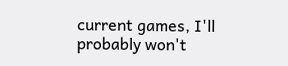current games, I'll probably won't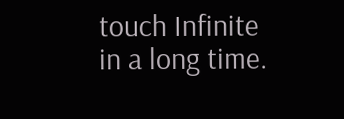touch Infinite in a long time.